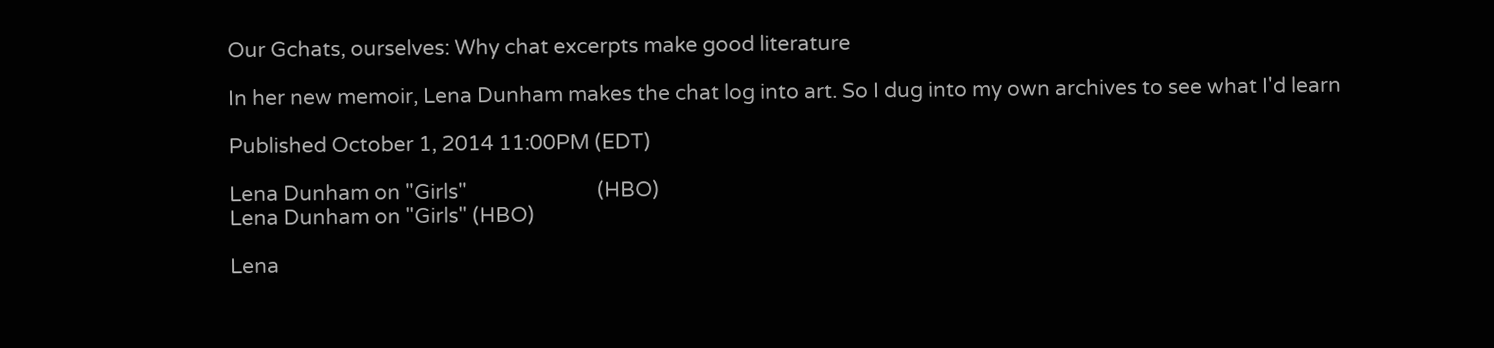Our Gchats, ourselves: Why chat excerpts make good literature

In her new memoir, Lena Dunham makes the chat log into art. So I dug into my own archives to see what I'd learn

Published October 1, 2014 11:00PM (EDT)

Lena Dunham on "Girls"                          (HBO)
Lena Dunham on "Girls" (HBO)

Lena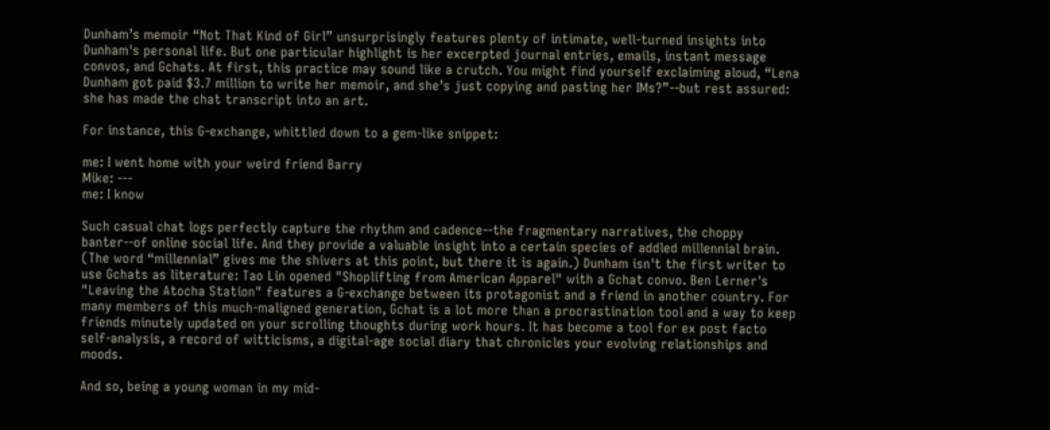Dunham’s memoir “Not That Kind of Girl” unsurprisingly features plenty of intimate, well-turned insights into Dunham's personal life. But one particular highlight is her excerpted journal entries, emails, instant message convos, and Gchats. At first, this practice may sound like a crutch. You might find yourself exclaiming aloud, “Lena Dunham got paid $3.7 million to write her memoir, and she’s just copying and pasting her IMs?”--but rest assured: she has made the chat transcript into an art.

For instance, this G-exchange, whittled down to a gem-like snippet:

me: I went home with your weird friend Barry
Mike: ---
me: I know

Such casual chat logs perfectly capture the rhythm and cadence--the fragmentary narratives, the choppy banter--of online social life. And they provide a valuable insight into a certain species of addled millennial brain. (The word “millennial” gives me the shivers at this point, but there it is again.) Dunham isn't the first writer to use Gchats as literature: Tao Lin opened "Shoplifting from American Apparel" with a Gchat convo. Ben Lerner's "Leaving the Atocha Station" features a G-exchange between its protagonist and a friend in another country. For many members of this much-maligned generation, Gchat is a lot more than a procrastination tool and a way to keep friends minutely updated on your scrolling thoughts during work hours. It has become a tool for ex post facto self-analysis, a record of witticisms, a digital-age social diary that chronicles your evolving relationships and moods.

And so, being a young woman in my mid-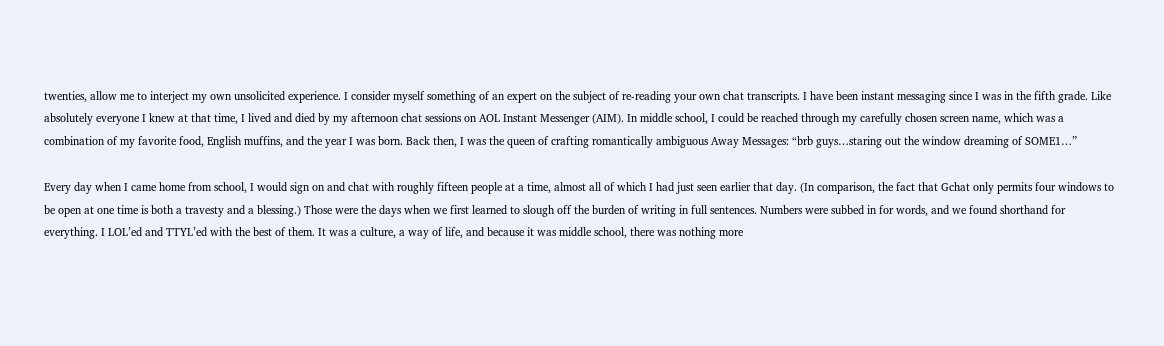twenties, allow me to interject my own unsolicited experience. I consider myself something of an expert on the subject of re-reading your own chat transcripts. I have been instant messaging since I was in the fifth grade. Like absolutely everyone I knew at that time, I lived and died by my afternoon chat sessions on AOL Instant Messenger (AIM). In middle school, I could be reached through my carefully chosen screen name, which was a combination of my favorite food, English muffins, and the year I was born. Back then, I was the queen of crafting romantically ambiguous Away Messages: “brb guys…staring out the window dreaming of SOME1…”

Every day when I came home from school, I would sign on and chat with roughly fifteen people at a time, almost all of which I had just seen earlier that day. (In comparison, the fact that Gchat only permits four windows to be open at one time is both a travesty and a blessing.) Those were the days when we first learned to slough off the burden of writing in full sentences. Numbers were subbed in for words, and we found shorthand for everything. I LOL’ed and TTYL’ed with the best of them. It was a culture, a way of life, and because it was middle school, there was nothing more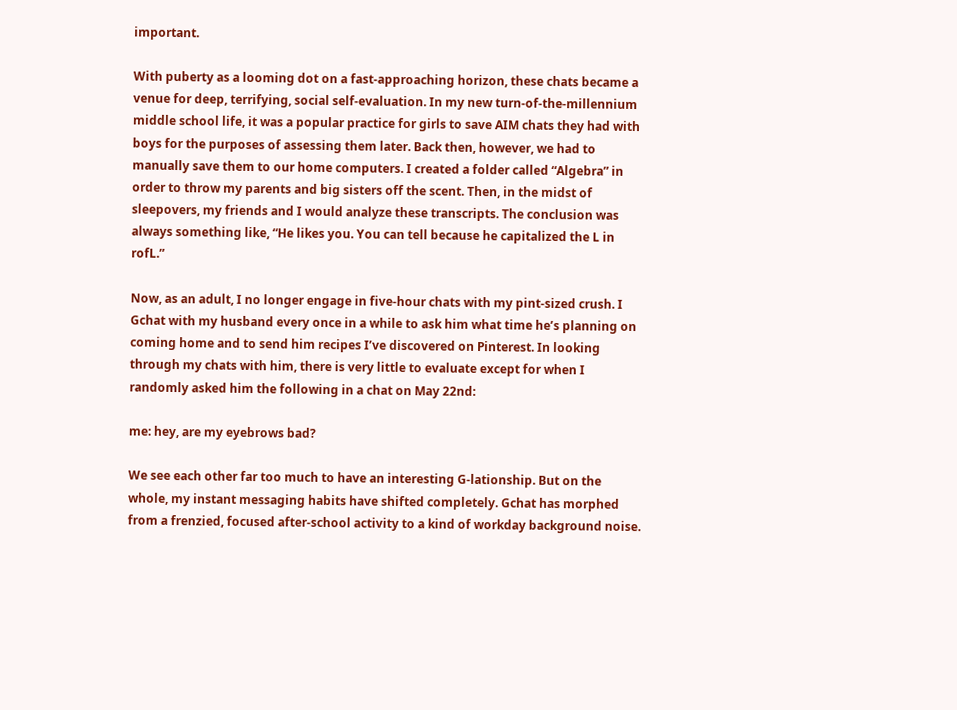important.

With puberty as a looming dot on a fast-approaching horizon, these chats became a venue for deep, terrifying, social self-evaluation. In my new turn-of-the-millennium middle school life, it was a popular practice for girls to save AIM chats they had with boys for the purposes of assessing them later. Back then, however, we had to manually save them to our home computers. I created a folder called “Algebra” in order to throw my parents and big sisters off the scent. Then, in the midst of sleepovers, my friends and I would analyze these transcripts. The conclusion was always something like, “He likes you. You can tell because he capitalized the L in rofL.”

Now, as an adult, I no longer engage in five-hour chats with my pint-sized crush. I Gchat with my husband every once in a while to ask him what time he’s planning on coming home and to send him recipes I’ve discovered on Pinterest. In looking through my chats with him, there is very little to evaluate except for when I randomly asked him the following in a chat on May 22nd:

me: hey, are my eyebrows bad?

We see each other far too much to have an interesting G-lationship. But on the whole, my instant messaging habits have shifted completely. Gchat has morphed from a frenzied, focused after-school activity to a kind of workday background noise.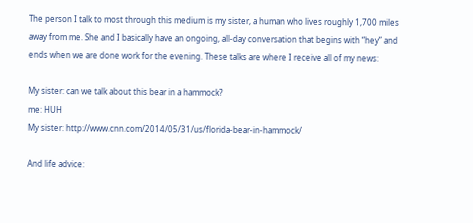The person I talk to most through this medium is my sister, a human who lives roughly 1,700 miles away from me. She and I basically have an ongoing, all-day conversation that begins with “hey” and ends when we are done work for the evening. These talks are where I receive all of my news:

My sister: can we talk about this bear in a hammock?
me: HUH
My sister: http://www.cnn.com/2014/05/31/us/florida-bear-in-hammock/

And life advice: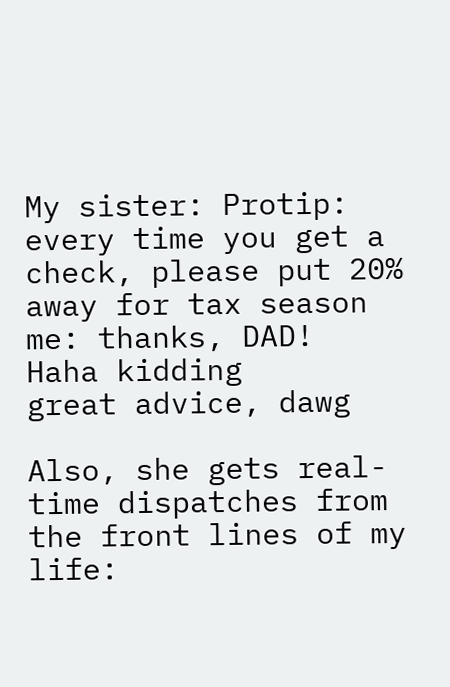My sister: Protip: every time you get a check, please put 20% away for tax season
me: thanks, DAD!
Haha kidding
great advice, dawg

Also, she gets real-time dispatches from the front lines of my life: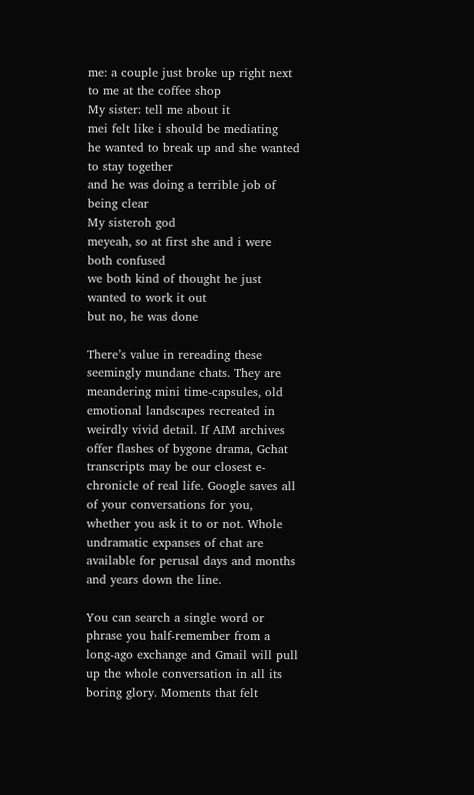me: a couple just broke up right next to me at the coffee shop
My sister: tell me about it
mei felt like i should be mediating
he wanted to break up and she wanted to stay together
and he was doing a terrible job of being clear
My sisteroh god
meyeah, so at first she and i were both confused
we both kind of thought he just wanted to work it out
but no, he was done

There’s value in rereading these seemingly mundane chats. They are meandering mini time-capsules, old emotional landscapes recreated in weirdly vivid detail. If AIM archives offer flashes of bygone drama, Gchat transcripts may be our closest e-chronicle of real life. Google saves all of your conversations for you, whether you ask it to or not. Whole undramatic expanses of chat are available for perusal days and months and years down the line.

You can search a single word or phrase you half-remember from a long-ago exchange and Gmail will pull up the whole conversation in all its boring glory. Moments that felt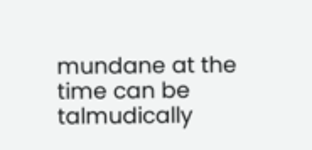mundane at the time can be talmudically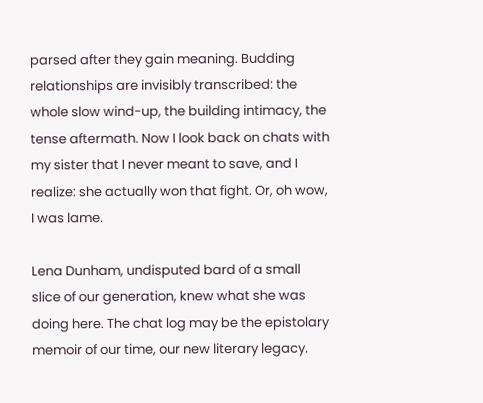parsed after they gain meaning. Budding relationships are invisibly transcribed: the whole slow wind-up, the building intimacy, the tense aftermath. Now I look back on chats with my sister that I never meant to save, and I realize: she actually won that fight. Or, oh wow, I was lame.

Lena Dunham, undisputed bard of a small slice of our generation, knew what she was doing here. The chat log may be the epistolary memoir of our time, our new literary legacy.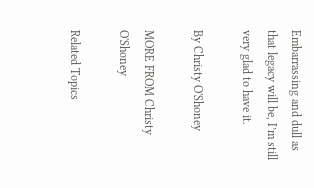Embarrassing and dull as that legacy will be, I’m still very glad to have it.

By Christy O'Shoney

MORE FROM Christy O'Shoney

Related Topics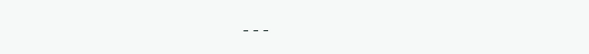---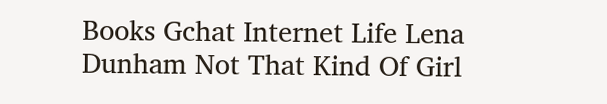Books Gchat Internet Life Lena Dunham Not That Kind Of Girl